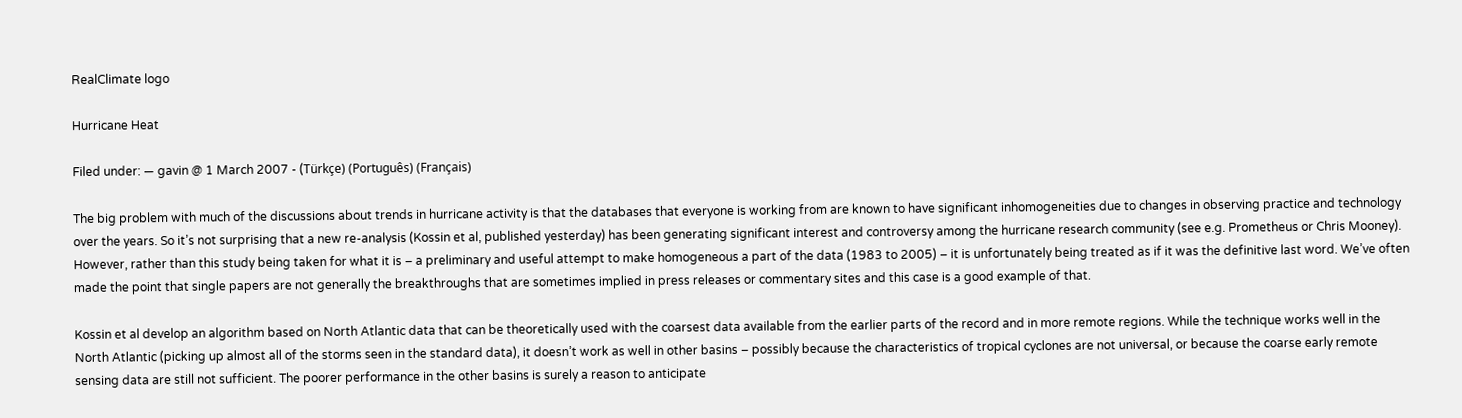RealClimate logo

Hurricane Heat

Filed under: — gavin @ 1 March 2007 - (Türkçe) (Português) (Français)

The big problem with much of the discussions about trends in hurricane activity is that the databases that everyone is working from are known to have significant inhomogeneities due to changes in observing practice and technology over the years. So it’s not surprising that a new re-analysis (Kossin et al, published yesterday) has been generating significant interest and controversy among the hurricane research community (see e.g. Prometheus or Chris Mooney). However, rather than this study being taken for what it is – a preliminary and useful attempt to make homogeneous a part of the data (1983 to 2005) – it is unfortunately being treated as if it was the definitive last word. We’ve often made the point that single papers are not generally the breakthroughs that are sometimes implied in press releases or commentary sites and this case is a good example of that.

Kossin et al develop an algorithm based on North Atlantic data that can be theoretically used with the coarsest data available from the earlier parts of the record and in more remote regions. While the technique works well in the North Atlantic (picking up almost all of the storms seen in the standard data), it doesn’t work as well in other basins – possibly because the characteristics of tropical cyclones are not universal, or because the coarse early remote sensing data are still not sufficient. The poorer performance in the other basins is surely a reason to anticipate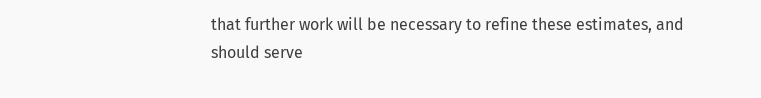that further work will be necessary to refine these estimates, and should serve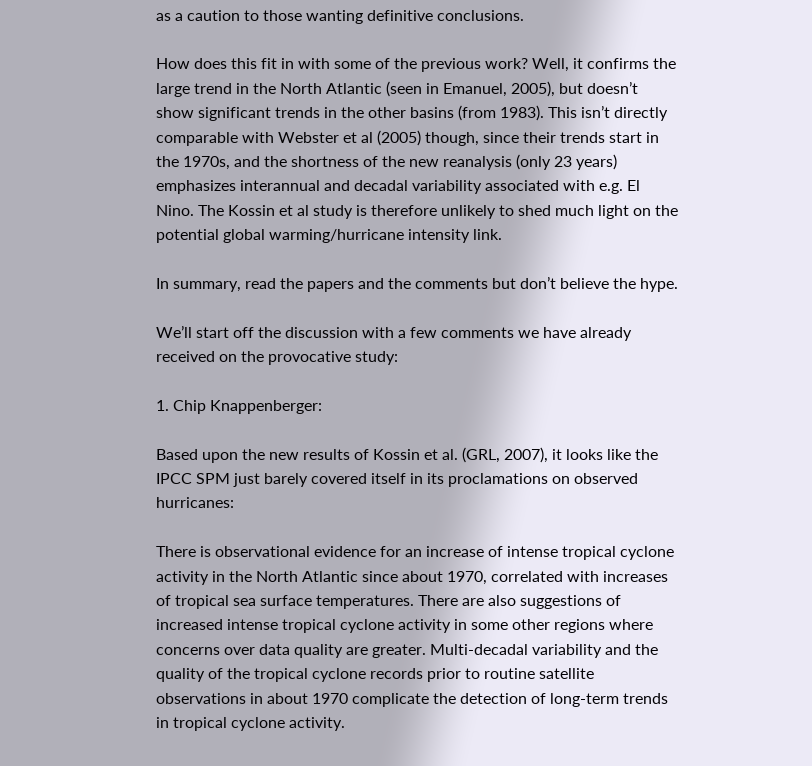as a caution to those wanting definitive conclusions.

How does this fit in with some of the previous work? Well, it confirms the large trend in the North Atlantic (seen in Emanuel, 2005), but doesn’t show significant trends in the other basins (from 1983). This isn’t directly comparable with Webster et al (2005) though, since their trends start in the 1970s, and the shortness of the new reanalysis (only 23 years) emphasizes interannual and decadal variability associated with e.g. El Nino. The Kossin et al study is therefore unlikely to shed much light on the potential global warming/hurricane intensity link.

In summary, read the papers and the comments but don’t believe the hype.

We’ll start off the discussion with a few comments we have already received on the provocative study:

1. Chip Knappenberger:

Based upon the new results of Kossin et al. (GRL, 2007), it looks like the IPCC SPM just barely covered itself in its proclamations on observed hurricanes:

There is observational evidence for an increase of intense tropical cyclone activity in the North Atlantic since about 1970, correlated with increases of tropical sea surface temperatures. There are also suggestions of increased intense tropical cyclone activity in some other regions where concerns over data quality are greater. Multi-decadal variability and the quality of the tropical cyclone records prior to routine satellite observations in about 1970 complicate the detection of long-term trends in tropical cyclone activity.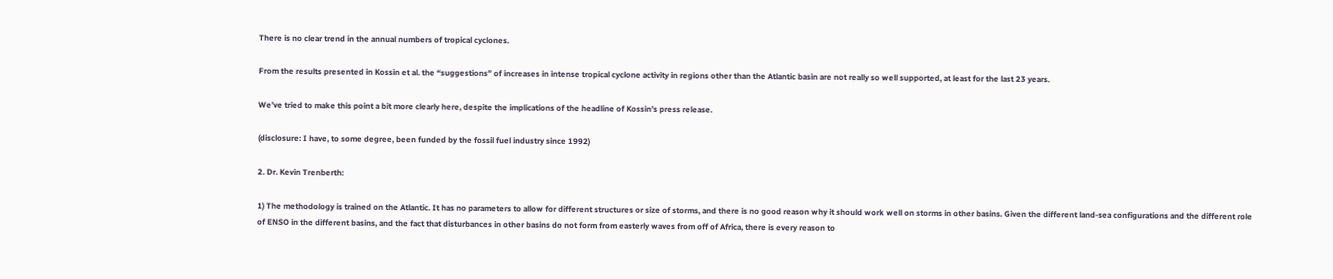There is no clear trend in the annual numbers of tropical cyclones.

From the results presented in Kossin et al. the “suggestions” of increases in intense tropical cyclone activity in regions other than the Atlantic basin are not really so well supported, at least for the last 23 years.

We’ve tried to make this point a bit more clearly here, despite the implications of the headline of Kossin’s press release.

(disclosure: I have, to some degree, been funded by the fossil fuel industry since 1992)

2. Dr. Kevin Trenberth:

1) The methodology is trained on the Atlantic. It has no parameters to allow for different structures or size of storms, and there is no good reason why it should work well on storms in other basins. Given the different land-sea configurations and the different role of ENSO in the different basins, and the fact that disturbances in other basins do not form from easterly waves from off of Africa, there is every reason to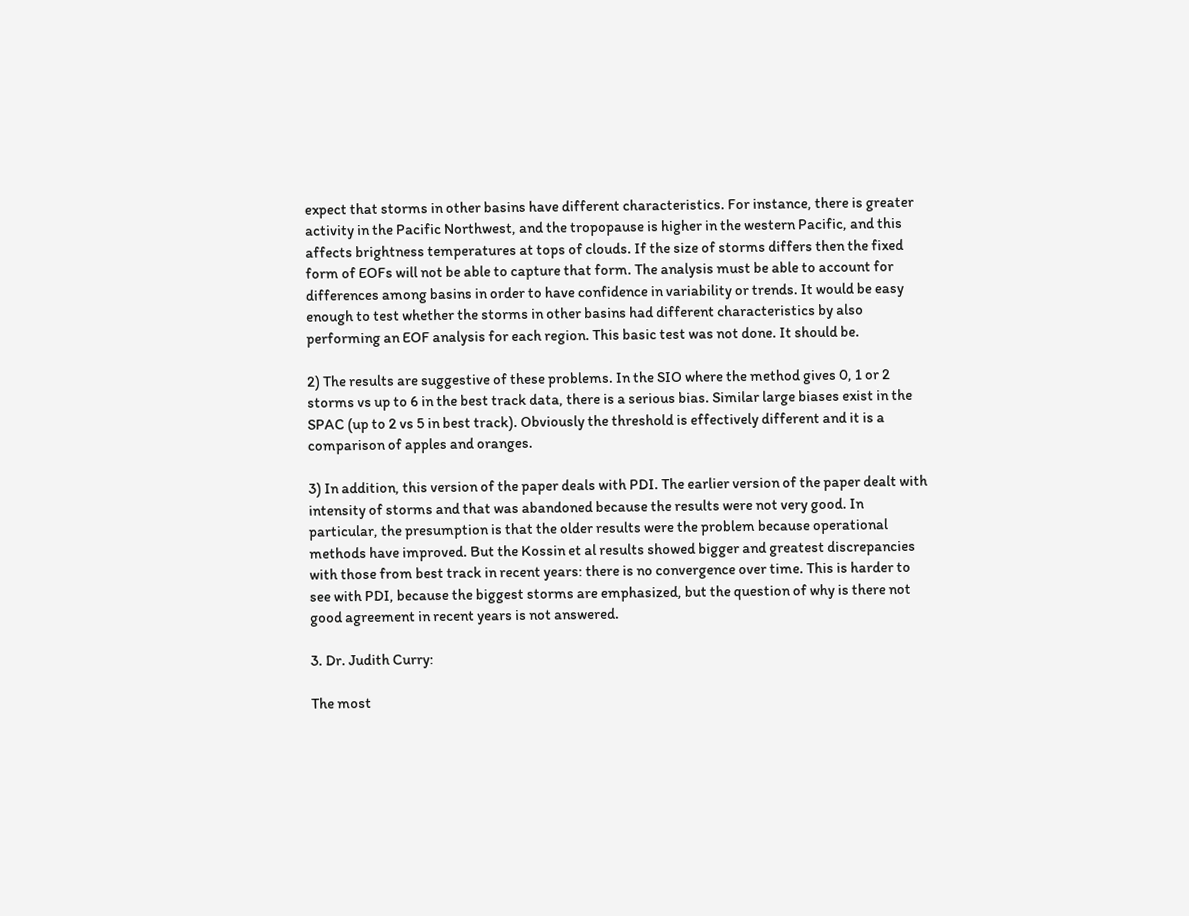expect that storms in other basins have different characteristics. For instance, there is greater activity in the Pacific Northwest, and the tropopause is higher in the western Pacific, and this affects brightness temperatures at tops of clouds. If the size of storms differs then the fixed form of EOFs will not be able to capture that form. The analysis must be able to account for differences among basins in order to have confidence in variability or trends. It would be easy enough to test whether the storms in other basins had different characteristics by also performing an EOF analysis for each region. This basic test was not done. It should be.

2) The results are suggestive of these problems. In the SIO where the method gives 0, 1 or 2 storms vs up to 6 in the best track data, there is a serious bias. Similar large biases exist in the SPAC (up to 2 vs 5 in best track). Obviously the threshold is effectively different and it is a comparison of apples and oranges.

3) In addition, this version of the paper deals with PDI. The earlier version of the paper dealt with intensity of storms and that was abandoned because the results were not very good. In particular, the presumption is that the older results were the problem because operational methods have improved. But the Kossin et al results showed bigger and greatest discrepancies with those from best track in recent years: there is no convergence over time. This is harder to see with PDI, because the biggest storms are emphasized, but the question of why is there not good agreement in recent years is not answered.

3. Dr. Judith Curry:

The most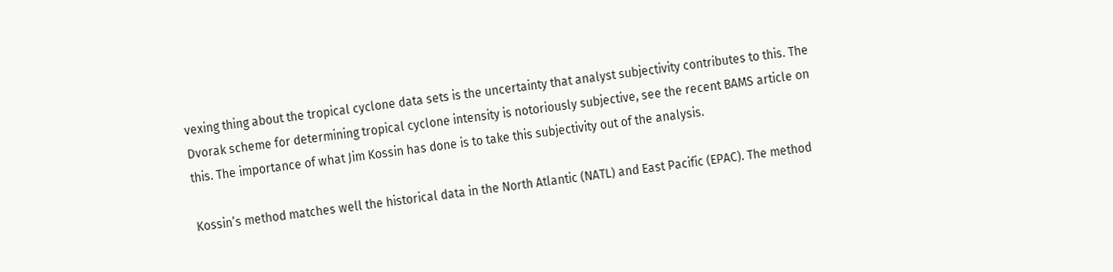vexing thing about the tropical cyclone data sets is the uncertainty that analyst subjectivity contributes to this. The Dvorak scheme for determining tropical cyclone intensity is notoriously subjective, see the recent BAMS article on this. The importance of what Jim Kossin has done is to take this subjectivity out of the analysis.

Kossin’s method matches well the historical data in the North Atlantic (NATL) and East Pacific (EPAC). The method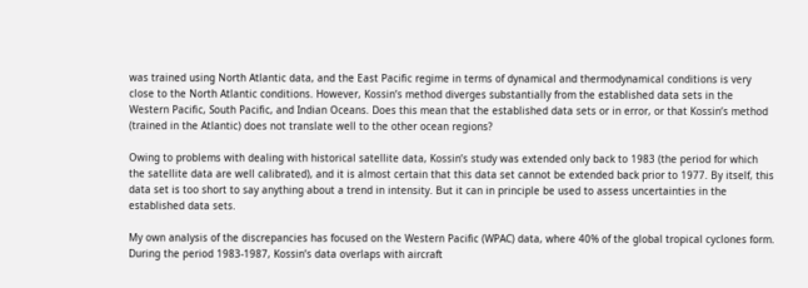was trained using North Atlantic data, and the East Pacific regime in terms of dynamical and thermodynamical conditions is very close to the North Atlantic conditions. However, Kossin’s method diverges substantially from the established data sets in the Western Pacific, South Pacific, and Indian Oceans. Does this mean that the established data sets or in error, or that Kossin’s method (trained in the Atlantic) does not translate well to the other ocean regions?

Owing to problems with dealing with historical satellite data, Kossin’s study was extended only back to 1983 (the period for which the satellite data are well calibrated), and it is almost certain that this data set cannot be extended back prior to 1977. By itself, this data set is too short to say anything about a trend in intensity. But it can in principle be used to assess uncertainties in the established data sets.

My own analysis of the discrepancies has focused on the Western Pacific (WPAC) data, where 40% of the global tropical cyclones form. During the period 1983-1987, Kossin’s data overlaps with aircraft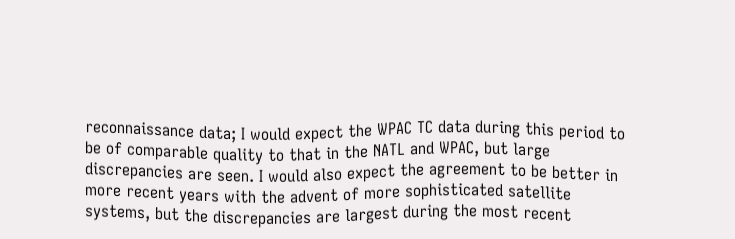reconnaissance data; I would expect the WPAC TC data during this period to be of comparable quality to that in the NATL and WPAC, but large discrepancies are seen. I would also expect the agreement to be better in more recent years with the advent of more sophisticated satellite systems, but the discrepancies are largest during the most recent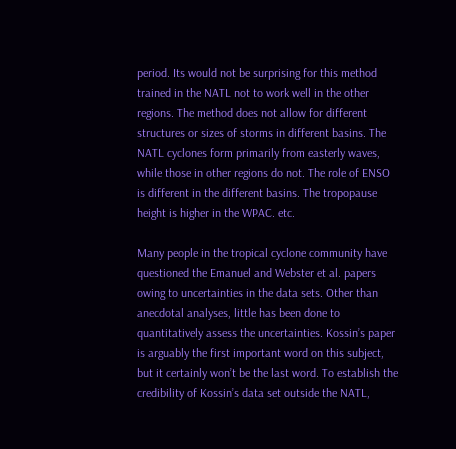period. Its would not be surprising for this method trained in the NATL not to work well in the other regions. The method does not allow for different structures or sizes of storms in different basins. The NATL cyclones form primarily from easterly waves, while those in other regions do not. The role of ENSO is different in the different basins. The tropopause height is higher in the WPAC. etc.

Many people in the tropical cyclone community have questioned the Emanuel and Webster et al. papers owing to uncertainties in the data sets. Other than anecdotal analyses, little has been done to quantitatively assess the uncertainties. Kossin’s paper is arguably the first important word on this subject, but it certainly won’t be the last word. To establish the credibility of Kossin’s data set outside the NATL,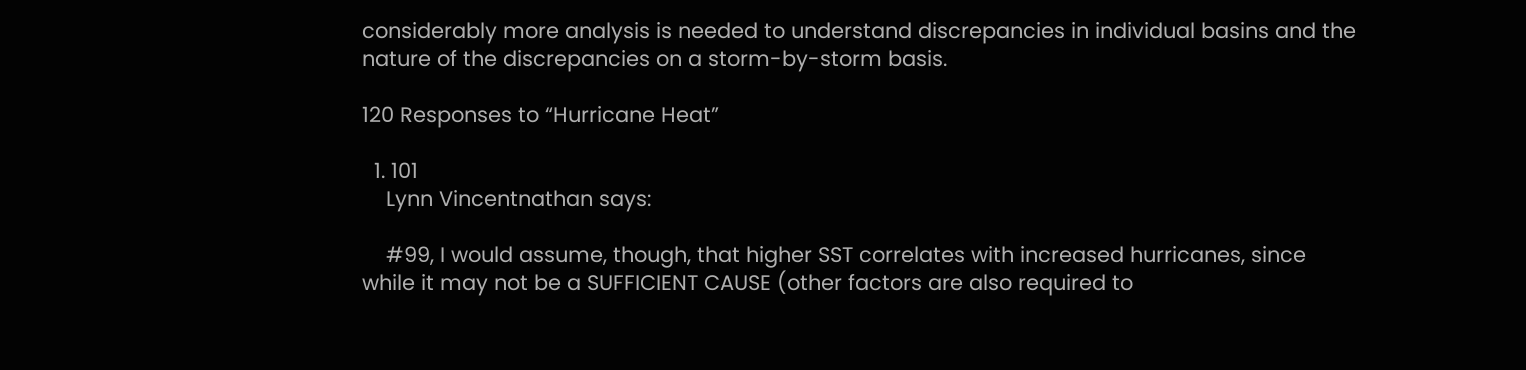considerably more analysis is needed to understand discrepancies in individual basins and the nature of the discrepancies on a storm-by-storm basis.

120 Responses to “Hurricane Heat”

  1. 101
    Lynn Vincentnathan says:

    #99, I would assume, though, that higher SST correlates with increased hurricanes, since while it may not be a SUFFICIENT CAUSE (other factors are also required to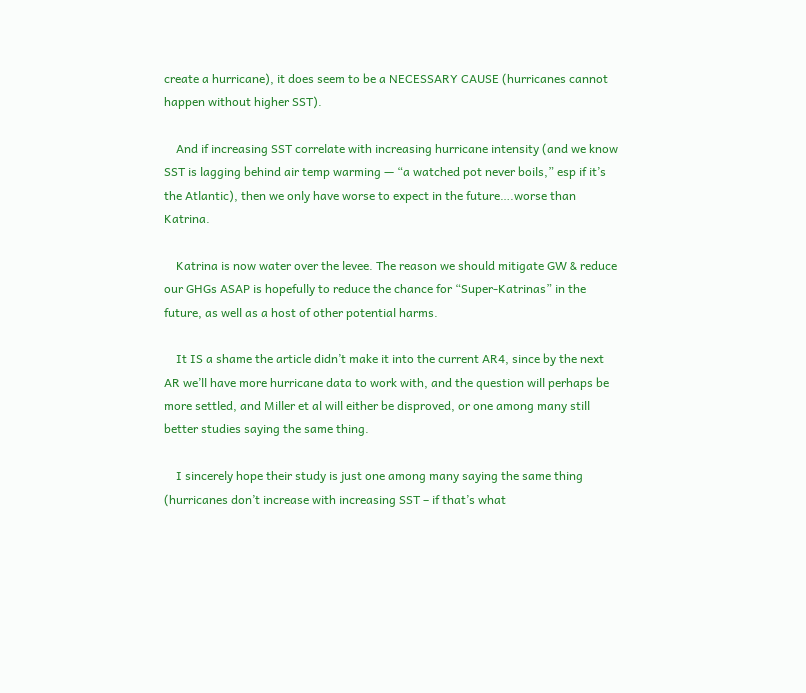create a hurricane), it does seem to be a NECESSARY CAUSE (hurricanes cannot happen without higher SST).

    And if increasing SST correlate with increasing hurricane intensity (and we know SST is lagging behind air temp warming — “a watched pot never boils,” esp if it’s the Atlantic), then we only have worse to expect in the future….worse than Katrina.

    Katrina is now water over the levee. The reason we should mitigate GW & reduce our GHGs ASAP is hopefully to reduce the chance for “Super-Katrinas” in the future, as well as a host of other potential harms.

    It IS a shame the article didn’t make it into the current AR4, since by the next AR we’ll have more hurricane data to work with, and the question will perhaps be more settled, and Miller et al will either be disproved, or one among many still better studies saying the same thing.

    I sincerely hope their study is just one among many saying the same thing (hurricanes don’t increase with increasing SST – if that’s what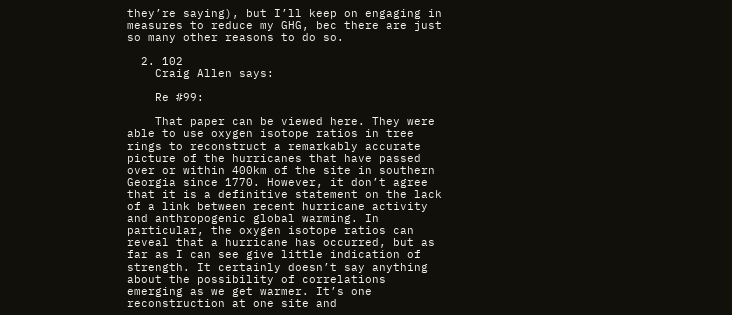they’re saying), but I’ll keep on engaging in measures to reduce my GHG, bec there are just so many other reasons to do so.

  2. 102
    Craig Allen says:

    Re #99:

    That paper can be viewed here. They were able to use oxygen isotope ratios in tree rings to reconstruct a remarkably accurate picture of the hurricanes that have passed over or within 400km of the site in southern Georgia since 1770. However, it don’t agree that it is a definitive statement on the lack of a link between recent hurricane activity and anthropogenic global warming. In particular, the oxygen isotope ratios can reveal that a hurricane has occurred, but as far as I can see give little indication of strength. It certainly doesn’t say anything about the possibility of correlations emerging as we get warmer. It’s one reconstruction at one site and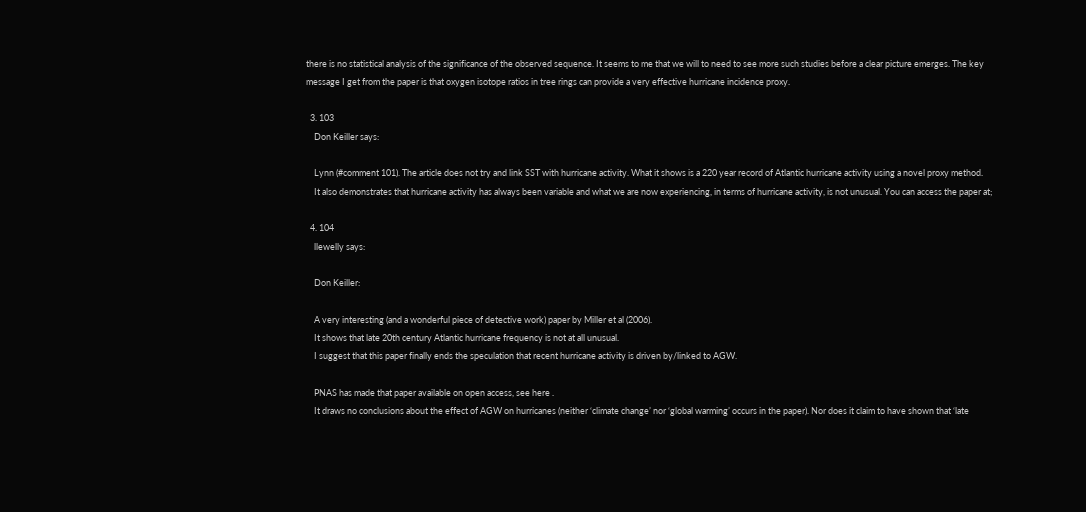there is no statistical analysis of the significance of the observed sequence. It seems to me that we will to need to see more such studies before a clear picture emerges. The key message I get from the paper is that oxygen isotope ratios in tree rings can provide a very effective hurricane incidence proxy.

  3. 103
    Don Keiller says:

    Lynn (#comment 101). The article does not try and link SST with hurricane activity. What it shows is a 220 year record of Atlantic hurricane activity using a novel proxy method.
    It also demonstrates that hurricane activity has always been variable and what we are now experiencing, in terms of hurricane activity, is not unusual. You can access the paper at;

  4. 104
    llewelly says:

    Don Keiller:

    A very interesting (and a wonderful piece of detective work) paper by Miller et al (2006).
    It shows that late 20th century Atlantic hurricane frequency is not at all unusual.
    I suggest that this paper finally ends the speculation that recent hurricane activity is driven by/linked to AGW.

    PNAS has made that paper available on open access, see here .
    It draws no conclusions about the effect of AGW on hurricanes (neither ‘climate change’ nor ‘global warming’ occurs in the paper). Nor does it claim to have shown that ‘late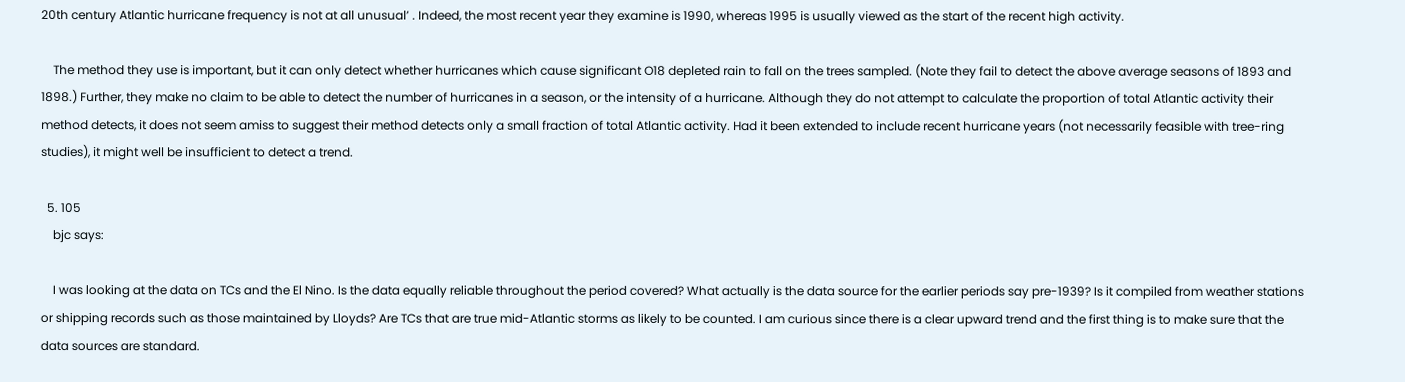20th century Atlantic hurricane frequency is not at all unusual’ . Indeed, the most recent year they examine is 1990, whereas 1995 is usually viewed as the start of the recent high activity.

    The method they use is important, but it can only detect whether hurricanes which cause significant O18 depleted rain to fall on the trees sampled. (Note they fail to detect the above average seasons of 1893 and 1898.) Further, they make no claim to be able to detect the number of hurricanes in a season, or the intensity of a hurricane. Although they do not attempt to calculate the proportion of total Atlantic activity their method detects, it does not seem amiss to suggest their method detects only a small fraction of total Atlantic activity. Had it been extended to include recent hurricane years (not necessarily feasible with tree-ring studies), it might well be insufficient to detect a trend.

  5. 105
    bjc says:

    I was looking at the data on TCs and the El Nino. Is the data equally reliable throughout the period covered? What actually is the data source for the earlier periods say pre-1939? Is it compiled from weather stations or shipping records such as those maintained by Lloyds? Are TCs that are true mid-Atlantic storms as likely to be counted. I am curious since there is a clear upward trend and the first thing is to make sure that the data sources are standard.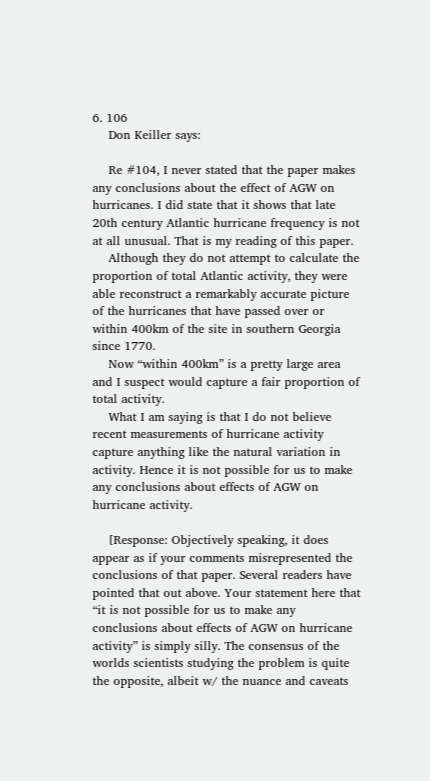6. 106
    Don Keiller says:

    Re #104, I never stated that the paper makes any conclusions about the effect of AGW on hurricanes. I did state that it shows that late 20th century Atlantic hurricane frequency is not at all unusual. That is my reading of this paper.
    Although they do not attempt to calculate the proportion of total Atlantic activity, they were able reconstruct a remarkably accurate picture of the hurricanes that have passed over or within 400km of the site in southern Georgia since 1770.
    Now “within 400km” is a pretty large area and I suspect would capture a fair proportion of total activity.
    What I am saying is that I do not believe recent measurements of hurricane activity capture anything like the natural variation in activity. Hence it is not possible for us to make any conclusions about effects of AGW on hurricane activity.

    [Response: Objectively speaking, it does appear as if your comments misrepresented the conclusions of that paper. Several readers have pointed that out above. Your statement here that “it is not possible for us to make any conclusions about effects of AGW on hurricane activity” is simply silly. The consensus of the worlds scientists studying the problem is quite the opposite, albeit w/ the nuance and caveats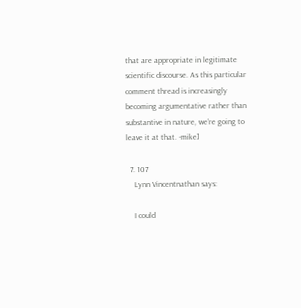that are appropriate in legitimate scientific discourse. As this particular comment thread is increasingly becoming argumentative rather than substantive in nature, we’re going to leave it at that. -mike]

  7. 107
    Lynn Vincentnathan says:

    I could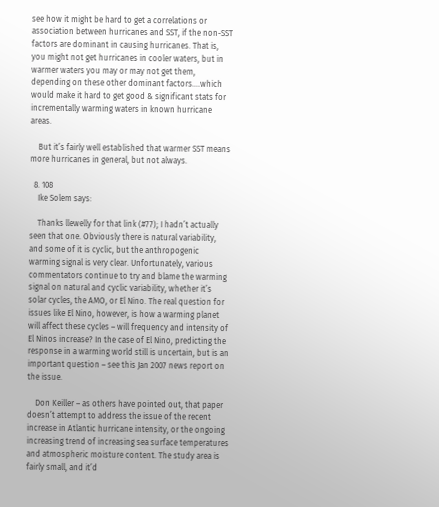see how it might be hard to get a correlations or association between hurricanes and SST, if the non-SST factors are dominant in causing hurricanes. That is, you might not get hurricanes in cooler waters, but in warmer waters you may or may not get them, depending on these other dominant factors….which would make it hard to get good & significant stats for incrementally warming waters in known hurricane areas.

    But it’s fairly well established that warmer SST means more hurricanes in general, but not always.

  8. 108
    Ike Solem says:

    Thanks llewelly for that link (#77); I hadn’t actually seen that one. Obviously there is natural variability, and some of it is cyclic, but the anthropogenic warming signal is very clear. Unfortunately, various commentators continue to try and blame the warming signal on natural and cyclic variability, whether it’s solar cycles, the AMO, or El Nino. The real question for issues like El Nino, however, is how a warming planet will affect these cycles – will frequency and intensity of El Ninos increase? In the case of El Nino, predicting the response in a warming world still is uncertain, but is an important question – see this Jan 2007 news report on the issue.

    Don Keiller – as others have pointed out, that paper doesn’t attempt to address the issue of the recent increase in Atlantic hurricane intensity, or the ongoing increasing trend of increasing sea surface temperatures and atmospheric moisture content. The study area is fairly small, and it’d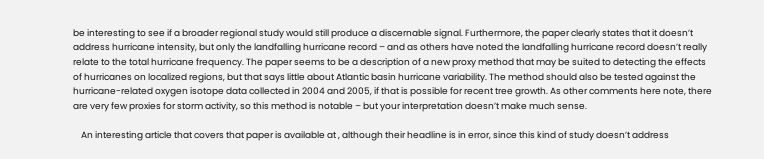be interesting to see if a broader regional study would still produce a discernable signal. Furthermore, the paper clearly states that it doesn’t address hurricane intensity, but only the landfalling hurricane record – and as others have noted the landfalling hurricane record doesn’t really relate to the total hurricane frequency. The paper seems to be a description of a new proxy method that may be suited to detecting the effects of hurricanes on localized regions, but that says little about Atlantic basin hurricane variability. The method should also be tested against the hurricane-related oxygen isotope data collected in 2004 and 2005, if that is possible for recent tree growth. As other comments here note, there are very few proxies for storm activity, so this method is notable – but your interpretation doesn’t make much sense.

    An interesting article that covers that paper is available at , although their headline is in error, since this kind of study doesn’t address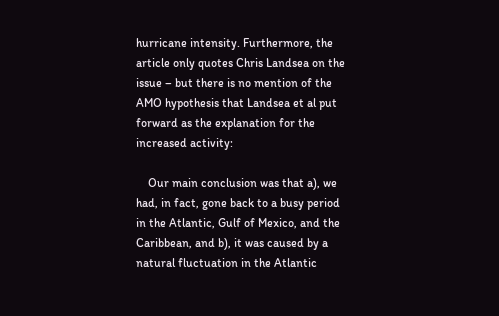hurricane intensity. Furthermore, the article only quotes Chris Landsea on the issue – but there is no mention of the AMO hypothesis that Landsea et al put forward as the explanation for the increased activity:

    Our main conclusion was that a), we had, in fact, gone back to a busy period in the Atlantic, Gulf of Mexico, and the Caribbean, and b), it was caused by a natural fluctuation in the Atlantic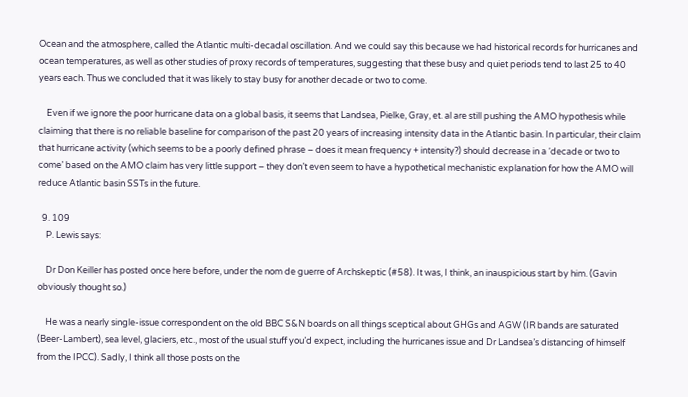Ocean and the atmosphere, called the Atlantic multi-decadal oscillation. And we could say this because we had historical records for hurricanes and ocean temperatures, as well as other studies of proxy records of temperatures, suggesting that these busy and quiet periods tend to last 25 to 40 years each. Thus we concluded that it was likely to stay busy for another decade or two to come.

    Even if we ignore the poor hurricane data on a global basis, it seems that Landsea, Pielke, Gray, et. al are still pushing the AMO hypothesis while claiming that there is no reliable baseline for comparison of the past 20 years of increasing intensity data in the Atlantic basin. In particular, their claim that hurricane activity (which seems to be a poorly defined phrase – does it mean frequency + intensity?) should decrease in a ‘decade or two to come’ based on the AMO claim has very little support – they don’t even seem to have a hypothetical mechanistic explanation for how the AMO will reduce Atlantic basin SSTs in the future.

  9. 109
    P. Lewis says:

    Dr Don Keiller has posted once here before, under the nom de guerre of Archskeptic (#58). It was, I think, an inauspicious start by him. (Gavin obviously thought so.)

    He was a nearly single-issue correspondent on the old BBC S&N boards on all things sceptical about GHGs and AGW (IR bands are saturated (Beer-Lambert), sea level, glaciers, etc., most of the usual stuff you’d expect, including the hurricanes issue and Dr Landsea’s distancing of himself from the IPCC). Sadly, I think all those posts on the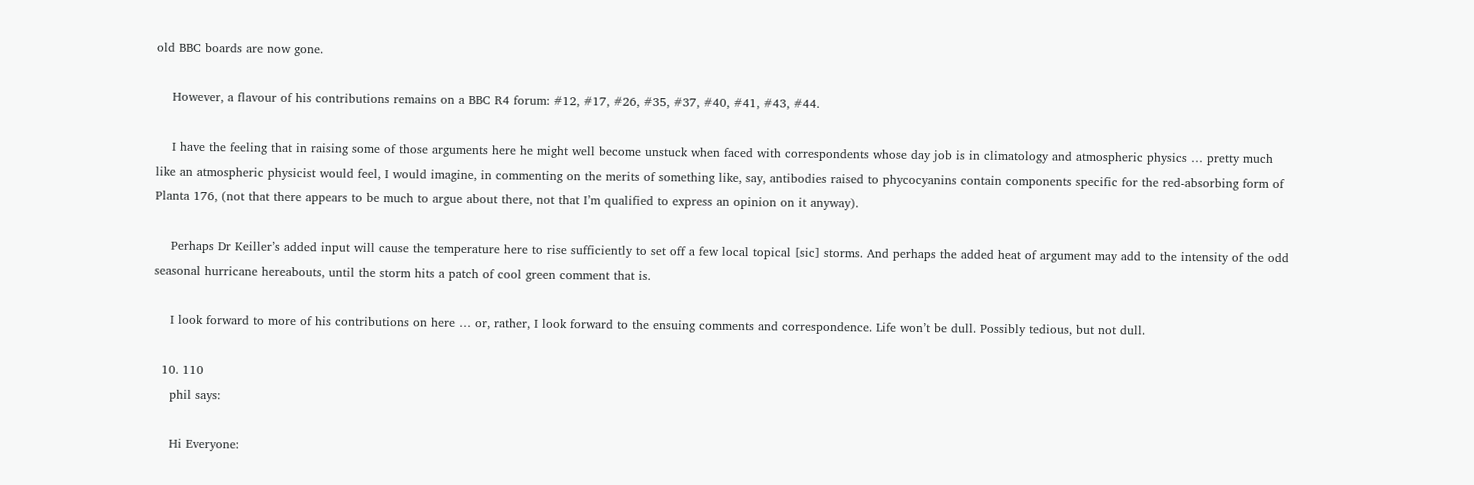old BBC boards are now gone.

    However, a flavour of his contributions remains on a BBC R4 forum: #12, #17, #26, #35, #37, #40, #41, #43, #44.

    I have the feeling that in raising some of those arguments here he might well become unstuck when faced with correspondents whose day job is in climatology and atmospheric physics … pretty much like an atmospheric physicist would feel, I would imagine, in commenting on the merits of something like, say, antibodies raised to phycocyanins contain components specific for the red-absorbing form of Planta 176, (not that there appears to be much to argue about there, not that I’m qualified to express an opinion on it anyway).

    Perhaps Dr Keiller’s added input will cause the temperature here to rise sufficiently to set off a few local topical [sic] storms. And perhaps the added heat of argument may add to the intensity of the odd seasonal hurricane hereabouts, until the storm hits a patch of cool green comment that is.

    I look forward to more of his contributions on here … or, rather, I look forward to the ensuing comments and correspondence. Life won’t be dull. Possibly tedious, but not dull.

  10. 110
    phil says:

    Hi Everyone: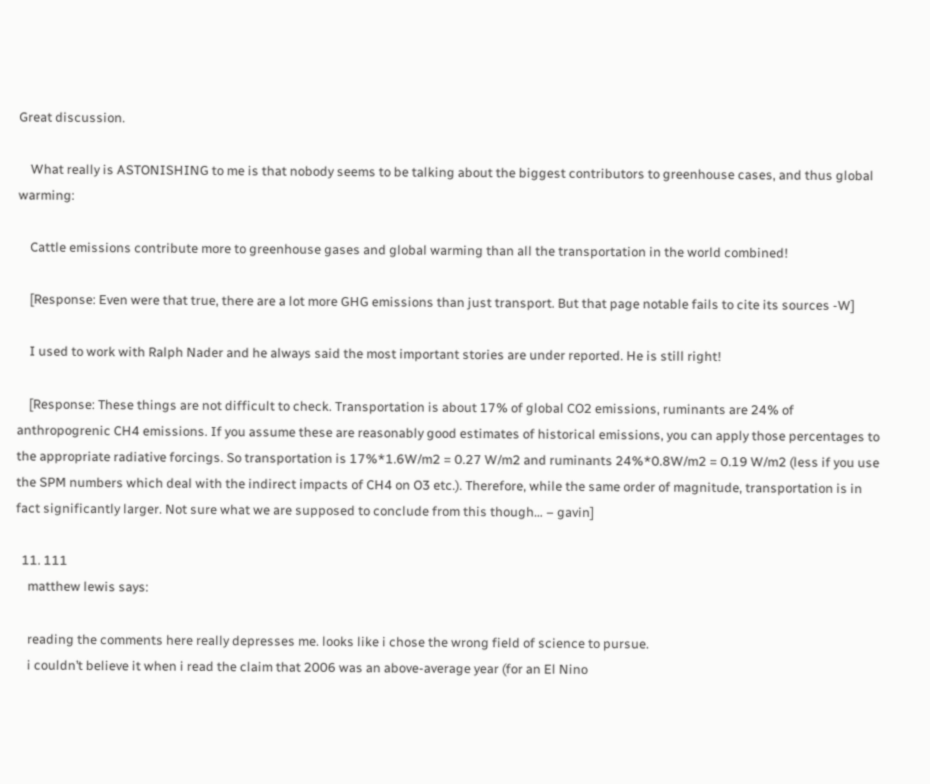Great discussion.

    What really is ASTONISHING to me is that nobody seems to be talking about the biggest contributors to greenhouse cases, and thus global warming:

    Cattle emissions contribute more to greenhouse gases and global warming than all the transportation in the world combined!

    [Response: Even were that true, there are a lot more GHG emissions than just transport. But that page notable fails to cite its sources -W]

    I used to work with Ralph Nader and he always said the most important stories are under reported. He is still right!

    [Response: These things are not difficult to check. Transportation is about 17% of global CO2 emissions, ruminants are 24% of anthropogrenic CH4 emissions. If you assume these are reasonably good estimates of historical emissions, you can apply those percentages to the appropriate radiative forcings. So transportation is 17%*1.6W/m2 = 0.27 W/m2 and ruminants 24%*0.8W/m2 = 0.19 W/m2 (less if you use the SPM numbers which deal with the indirect impacts of CH4 on O3 etc.). Therefore, while the same order of magnitude, transportation is in fact significantly larger. Not sure what we are supposed to conclude from this though… – gavin]

  11. 111
    matthew lewis says:

    reading the comments here really depresses me. looks like i chose the wrong field of science to pursue.
    i couldn’t believe it when i read the claim that 2006 was an above-average year (for an El Nino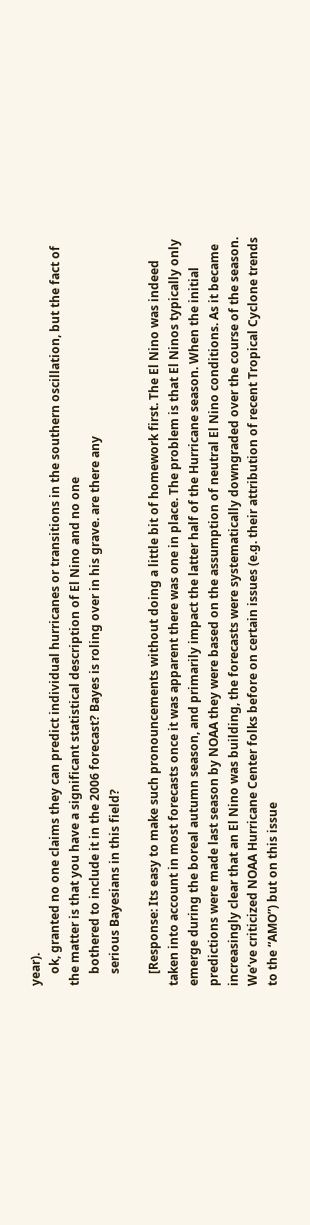year).
    ok, granted no one claims they can predict individual hurricanes or transitions in the southern oscillation, but the fact of the matter is that you have a significant statistical description of El Nino and no one
    bothered to include it in the 2006 forecast? Bayes is roling over in his grave. are there any
    serious Bayesians in this field?

    [Response: Its easy to make such pronouncements without doing a little bit of homework first. The El Nino was indeed taken into account in most forecasts once it was apparent there was one in place. The problem is that El Ninos typically only emerge during the boreal autumn season, and primarily impact the latter half of the Hurricane season. When the initial predictions were made last season by NOAA they were based on the assumption of neutral El Nino conditions. As it became increasingly clear that an El Nino was building, the forecasts were systematically downgraded over the course of the season. We’ve criticized NOAA Hurricane Center folks before on certain issues (e.g. their attribution of recent Tropical Cyclone trends to the “AMO”) but on this issue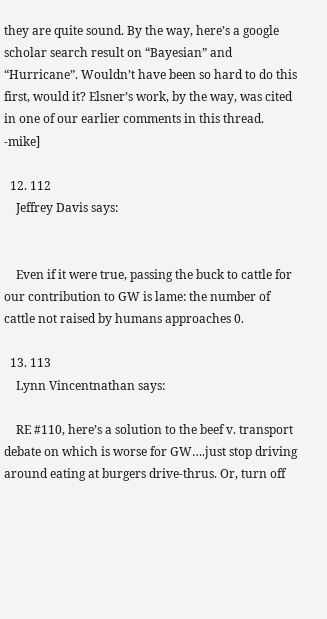they are quite sound. By the way, here’s a google scholar search result on “Bayesian” and “Hurricane”. Wouldn’t have been so hard to do this first, would it? Elsner’s work, by the way, was cited in one of our earlier comments in this thread. -mike]

  12. 112
    Jeffrey Davis says:


    Even if it were true, passing the buck to cattle for our contribution to GW is lame: the number of cattle not raised by humans approaches 0.

  13. 113
    Lynn Vincentnathan says:

    RE #110, here’s a solution to the beef v. transport debate on which is worse for GW….just stop driving around eating at burgers drive-thrus. Or, turn off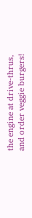the engine at drive-thrus, and order veggie burgers!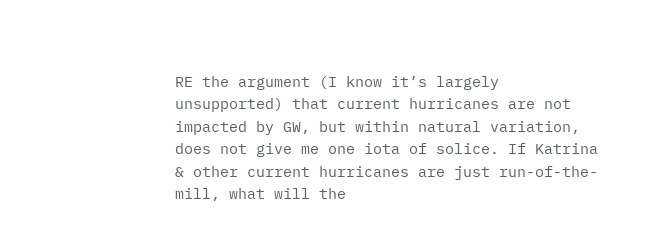RE the argument (I know it’s largely unsupported) that current hurricanes are not impacted by GW, but within natural variation, does not give me one iota of solice. If Katrina & other current hurricanes are just run-of-the-mill, what will the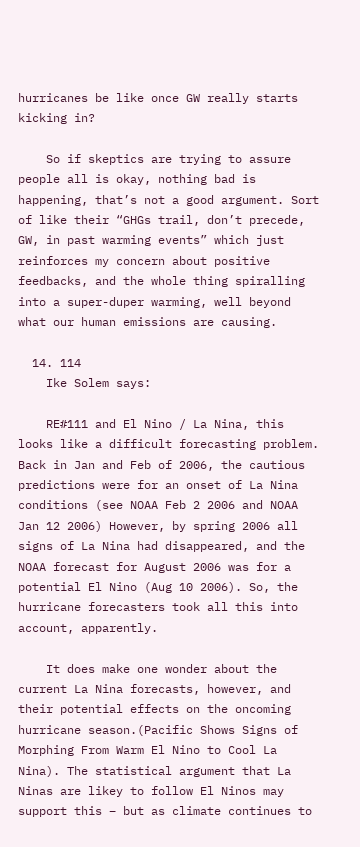hurricanes be like once GW really starts kicking in?

    So if skeptics are trying to assure people all is okay, nothing bad is happening, that’s not a good argument. Sort of like their “GHGs trail, don’t precede, GW, in past warming events” which just reinforces my concern about positive feedbacks, and the whole thing spiralling into a super-duper warming, well beyond what our human emissions are causing.

  14. 114
    Ike Solem says:

    RE#111 and El Nino / La Nina, this looks like a difficult forecasting problem. Back in Jan and Feb of 2006, the cautious predictions were for an onset of La Nina conditions (see NOAA Feb 2 2006 and NOAA Jan 12 2006) However, by spring 2006 all signs of La Nina had disappeared, and the NOAA forecast for August 2006 was for a potential El Nino (Aug 10 2006). So, the hurricane forecasters took all this into account, apparently.

    It does make one wonder about the current La Nina forecasts, however, and their potential effects on the oncoming hurricane season.(Pacific Shows Signs of Morphing From Warm El Nino to Cool La Nina). The statistical argument that La Ninas are likey to follow El Ninos may support this – but as climate continues to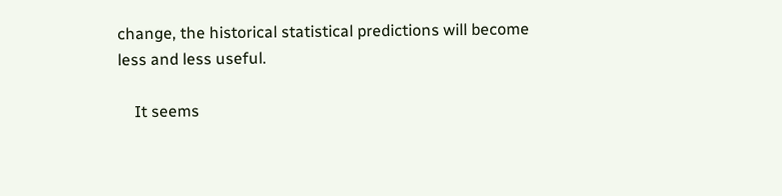change, the historical statistical predictions will become less and less useful.

    It seems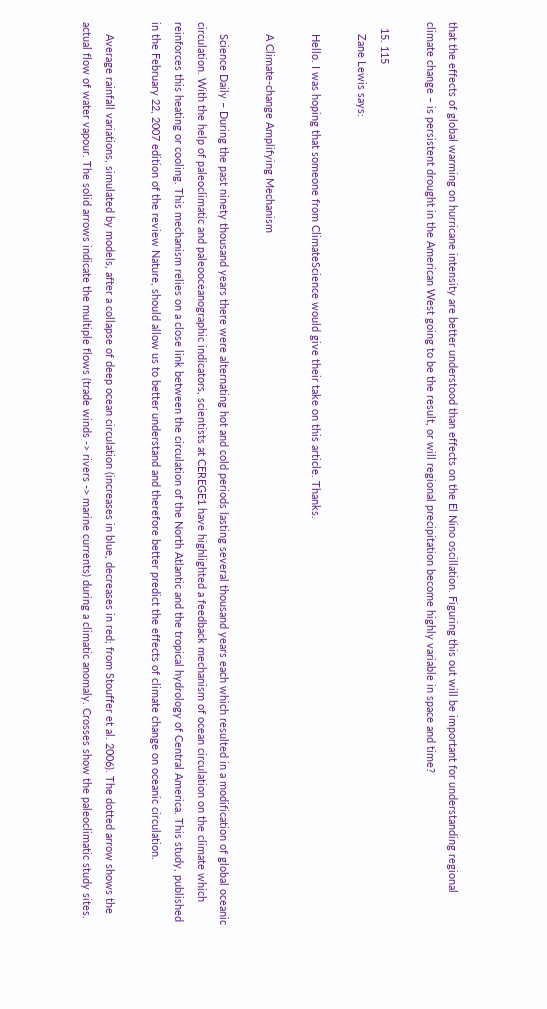that the effects of global warming on hurricane intensity are better understood than effects on the El Nino oscillation. Figuring this out will be important for understanding regional climate change – is persistent drought in the American West going to be the result, or will regional precipitation become highly variable in space and time?

  15. 115
    Zane Lewis says:

    Hello. I was hoping that someone from ClimateScience would give their take on this article. Thanks.

    A Climate-change Amplifying Mechanism

    Science Daily – During the past ninety thousand years there were alternating hot and cold periods lasting several thousand years each which resulted in a modification of global oceanic circulation. With the help of paleoclimatic and paleooceanographic indicators, scientists at CEREGE1 have highlighted a feedback mechanism of ocean circulation on the climate which reinforces this heating or cooling. This mechanism relies on a close link between the circulation of the North Atlantic and the tropical hydrology of Central America. This study, published in the February 22, 2007 edition of the review Nature, should allow us to better understand and therefore better predict the effects of climate change on oceanic circulation.

    Average rainfall variations, simulated by models, after a collapse of deep ocean circulation (increases in blue, decreases in red; from Stouffer et al. 2006). The dotted arrow shows the actual flow of water vapour. The solid arrows indicate the multiple flows (trade winds -> rivers -> marine currents) during a climatic anomaly. Crosses show the paleoclimatic study sites.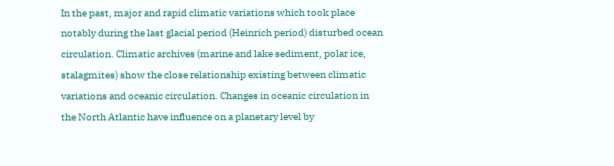In the past, major and rapid climatic variations which took place notably during the last glacial period (Heinrich period) disturbed ocean circulation. Climatic archives (marine and lake sediment, polar ice, stalagmites) show the close relationship existing between climatic variations and oceanic circulation. Changes in oceanic circulation in the North Atlantic have influence on a planetary level by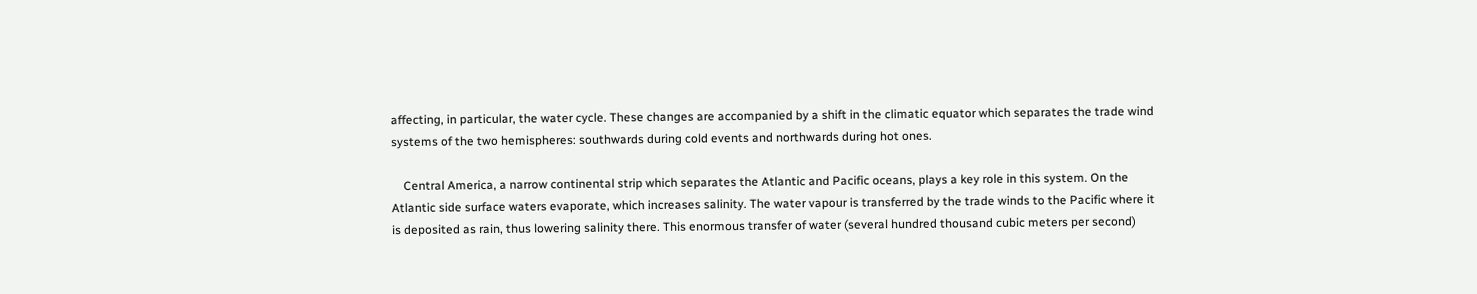affecting, in particular, the water cycle. These changes are accompanied by a shift in the climatic equator which separates the trade wind systems of the two hemispheres: southwards during cold events and northwards during hot ones.

    Central America, a narrow continental strip which separates the Atlantic and Pacific oceans, plays a key role in this system. On the Atlantic side surface waters evaporate, which increases salinity. The water vapour is transferred by the trade winds to the Pacific where it is deposited as rain, thus lowering salinity there. This enormous transfer of water (several hundred thousand cubic meters per second)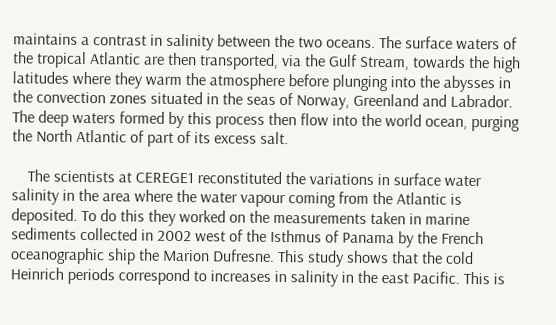maintains a contrast in salinity between the two oceans. The surface waters of the tropical Atlantic are then transported, via the Gulf Stream, towards the high latitudes where they warm the atmosphere before plunging into the abysses in the convection zones situated in the seas of Norway, Greenland and Labrador. The deep waters formed by this process then flow into the world ocean, purging the North Atlantic of part of its excess salt.

    The scientists at CEREGE1 reconstituted the variations in surface water salinity in the area where the water vapour coming from the Atlantic is deposited. To do this they worked on the measurements taken in marine sediments collected in 2002 west of the Isthmus of Panama by the French oceanographic ship the Marion Dufresne. This study shows that the cold Heinrich periods correspond to increases in salinity in the east Pacific. This is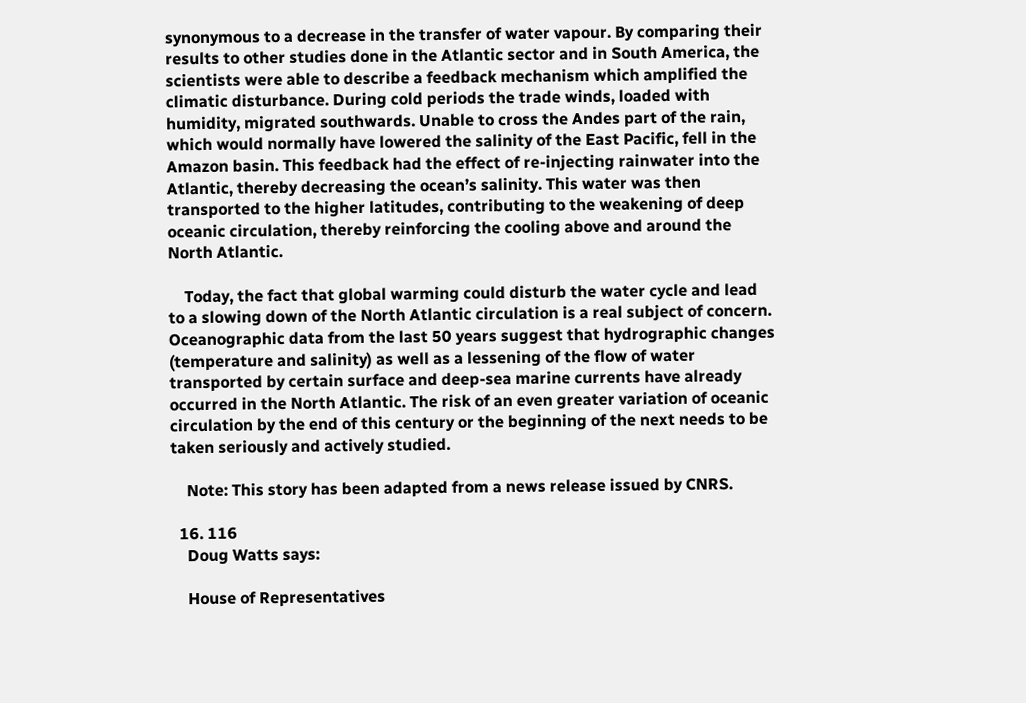synonymous to a decrease in the transfer of water vapour. By comparing their results to other studies done in the Atlantic sector and in South America, the scientists were able to describe a feedback mechanism which amplified the climatic disturbance. During cold periods the trade winds, loaded with humidity, migrated southwards. Unable to cross the Andes part of the rain, which would normally have lowered the salinity of the East Pacific, fell in the Amazon basin. This feedback had the effect of re-injecting rainwater into the Atlantic, thereby decreasing the ocean’s salinity. This water was then transported to the higher latitudes, contributing to the weakening of deep oceanic circulation, thereby reinforcing the cooling above and around the North Atlantic.

    Today, the fact that global warming could disturb the water cycle and lead to a slowing down of the North Atlantic circulation is a real subject of concern. Oceanographic data from the last 50 years suggest that hydrographic changes (temperature and salinity) as well as a lessening of the flow of water transported by certain surface and deep-sea marine currents have already occurred in the North Atlantic. The risk of an even greater variation of oceanic circulation by the end of this century or the beginning of the next needs to be taken seriously and actively studied.

    Note: This story has been adapted from a news release issued by CNRS.

  16. 116
    Doug Watts says:

    House of Representatives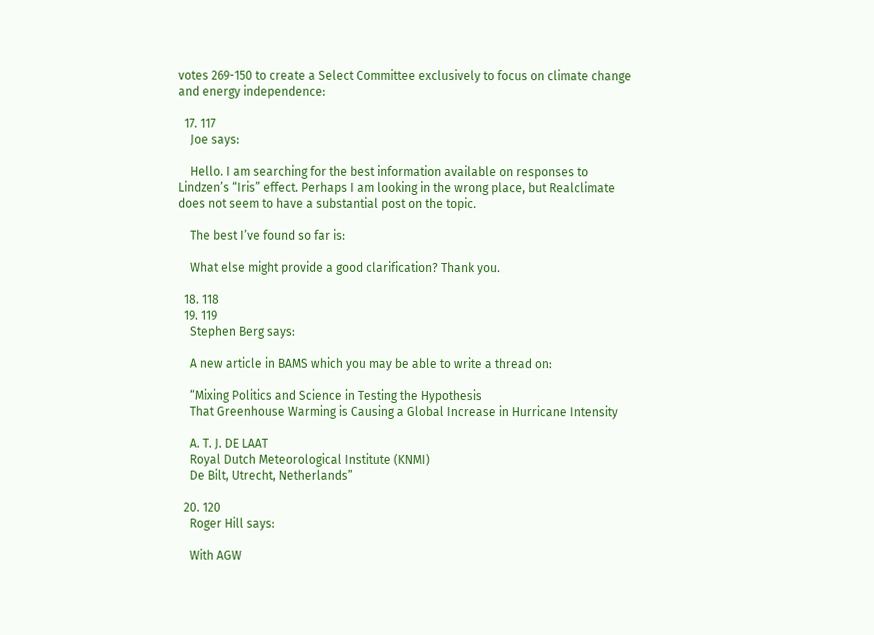votes 269-150 to create a Select Committee exclusively to focus on climate change and energy independence:

  17. 117
    Joe says:

    Hello. I am searching for the best information available on responses to Lindzen’s “Iris” effect. Perhaps I am looking in the wrong place, but Realclimate does not seem to have a substantial post on the topic.

    The best I’ve found so far is:

    What else might provide a good clarification? Thank you.

  18. 118
  19. 119
    Stephen Berg says:

    A new article in BAMS which you may be able to write a thread on:

    “Mixing Politics and Science in Testing the Hypothesis
    That Greenhouse Warming is Causing a Global Increase in Hurricane Intensity

    A. T. J. DE LAAT
    Royal Dutch Meteorological Institute (KNMI)
    De Bilt, Utrecht, Netherlands”

  20. 120
    Roger Hill says:

    With AGW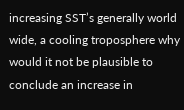increasing SST’s generally world wide, a cooling troposphere why would it not be plausible to conclude an increase in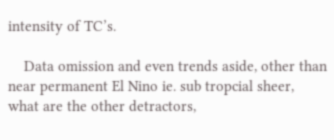intensity of TC’s.

    Data omission and even trends aside, other than near permanent El Nino ie. sub tropcial sheer, what are the other detractors,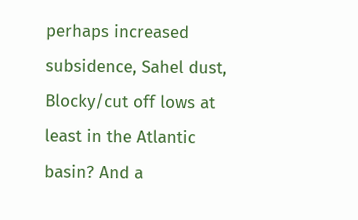perhaps increased subsidence, Sahel dust, Blocky/cut off lows at least in the Atlantic basin? And a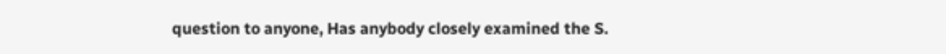question to anyone, Has anybody closely examined the S.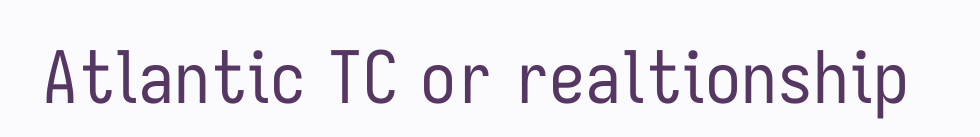Atlantic TC or realtionship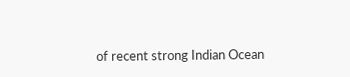of recent strong Indian Ocean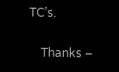TC’s.

    Thanks –